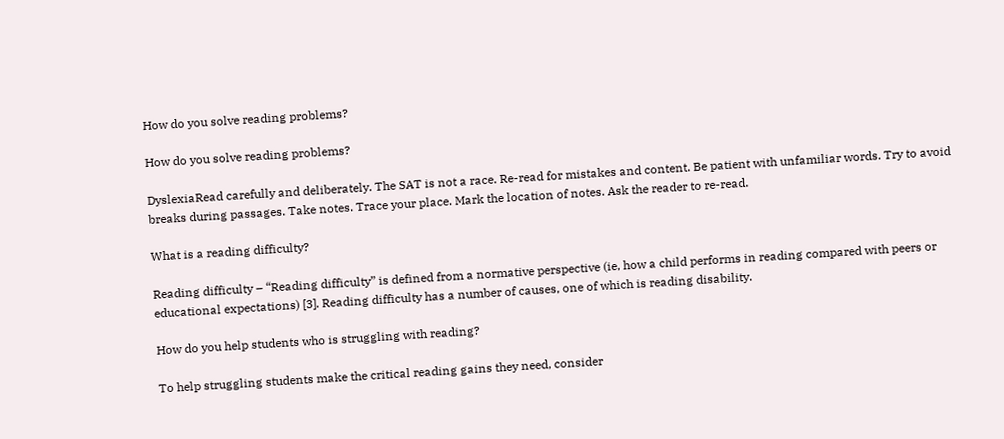How do you solve reading problems?

How do you solve reading problems?

DyslexiaRead carefully and deliberately. The SAT is not a race. Re-read for mistakes and content. Be patient with unfamiliar words. Try to avoid breaks during passages. Take notes. Trace your place. Mark the location of notes. Ask the reader to re-read.

What is a reading difficulty?

Reading difficulty – “Reading difficulty” is defined from a normative perspective (ie, how a child performs in reading compared with peers or educational expectations) [3]. Reading difficulty has a number of causes, one of which is reading disability.

How do you help students who is struggling with reading?

To help struggling students make the critical reading gains they need, consider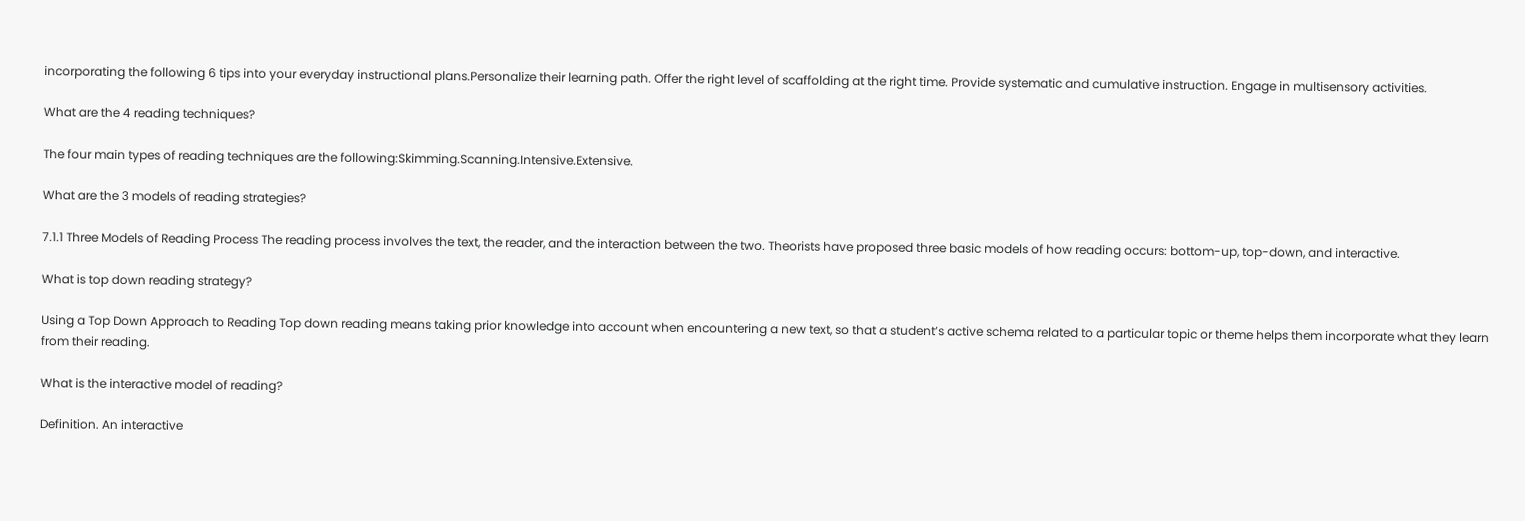incorporating the following 6 tips into your everyday instructional plans.Personalize their learning path. Offer the right level of scaffolding at the right time. Provide systematic and cumulative instruction. Engage in multisensory activities.

What are the 4 reading techniques?

The four main types of reading techniques are the following:Skimming.Scanning.Intensive.Extensive.

What are the 3 models of reading strategies?

7.1.1 Three Models of Reading Process The reading process involves the text, the reader, and the interaction between the two. Theorists have proposed three basic models of how reading occurs: bottom-up, top-down, and interactive.

What is top down reading strategy?

Using a Top Down Approach to Reading Top down reading means taking prior knowledge into account when encountering a new text, so that a student’s active schema related to a particular topic or theme helps them incorporate what they learn from their reading.

What is the interactive model of reading?

Definition. An interactive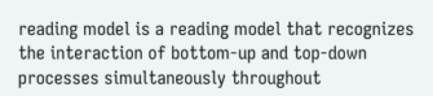reading model is a reading model that recognizes the interaction of bottom-up and top-down processes simultaneously throughout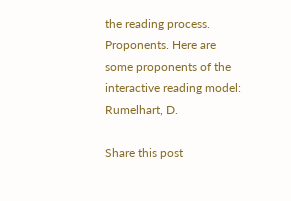the reading process. Proponents. Here are some proponents of the interactive reading model: Rumelhart, D.

Share this post